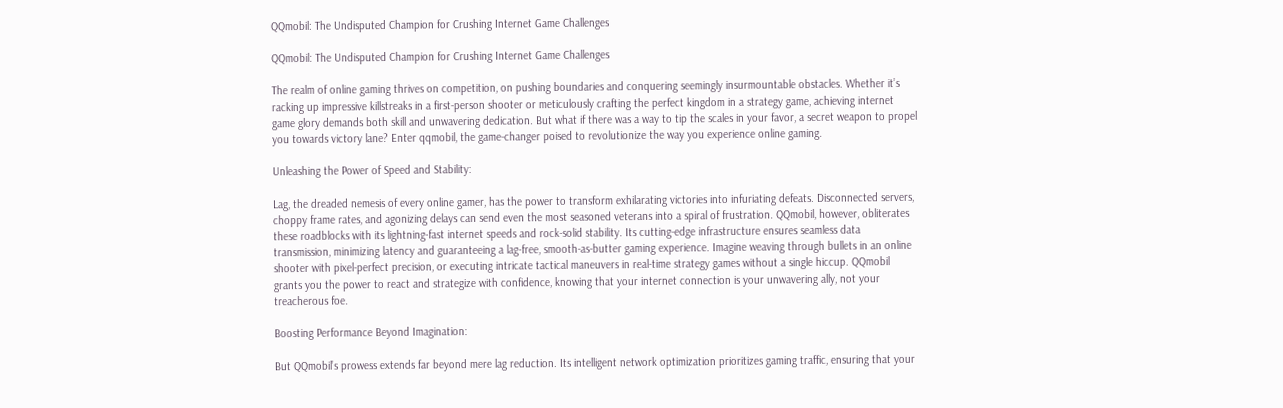QQmobil: The Undisputed Champion for Crushing Internet Game Challenges

QQmobil: The Undisputed Champion for Crushing Internet Game Challenges

The realm of online gaming thrives on competition, on pushing boundaries and conquering seemingly insurmountable obstacles. Whether it’s racking up impressive killstreaks in a first-person shooter or meticulously crafting the perfect kingdom in a strategy game, achieving internet game glory demands both skill and unwavering dedication. But what if there was a way to tip the scales in your favor, a secret weapon to propel you towards victory lane? Enter qqmobil, the game-changer poised to revolutionize the way you experience online gaming.

Unleashing the Power of Speed and Stability:

Lag, the dreaded nemesis of every online gamer, has the power to transform exhilarating victories into infuriating defeats. Disconnected servers, choppy frame rates, and agonizing delays can send even the most seasoned veterans into a spiral of frustration. QQmobil, however, obliterates these roadblocks with its lightning-fast internet speeds and rock-solid stability. Its cutting-edge infrastructure ensures seamless data transmission, minimizing latency and guaranteeing a lag-free, smooth-as-butter gaming experience. Imagine weaving through bullets in an online shooter with pixel-perfect precision, or executing intricate tactical maneuvers in real-time strategy games without a single hiccup. QQmobil grants you the power to react and strategize with confidence, knowing that your internet connection is your unwavering ally, not your treacherous foe.

Boosting Performance Beyond Imagination:

But QQmobil’s prowess extends far beyond mere lag reduction. Its intelligent network optimization prioritizes gaming traffic, ensuring that your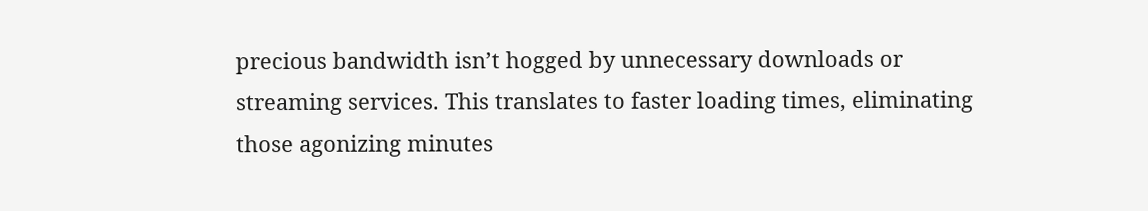precious bandwidth isn’t hogged by unnecessary downloads or streaming services. This translates to faster loading times, eliminating those agonizing minutes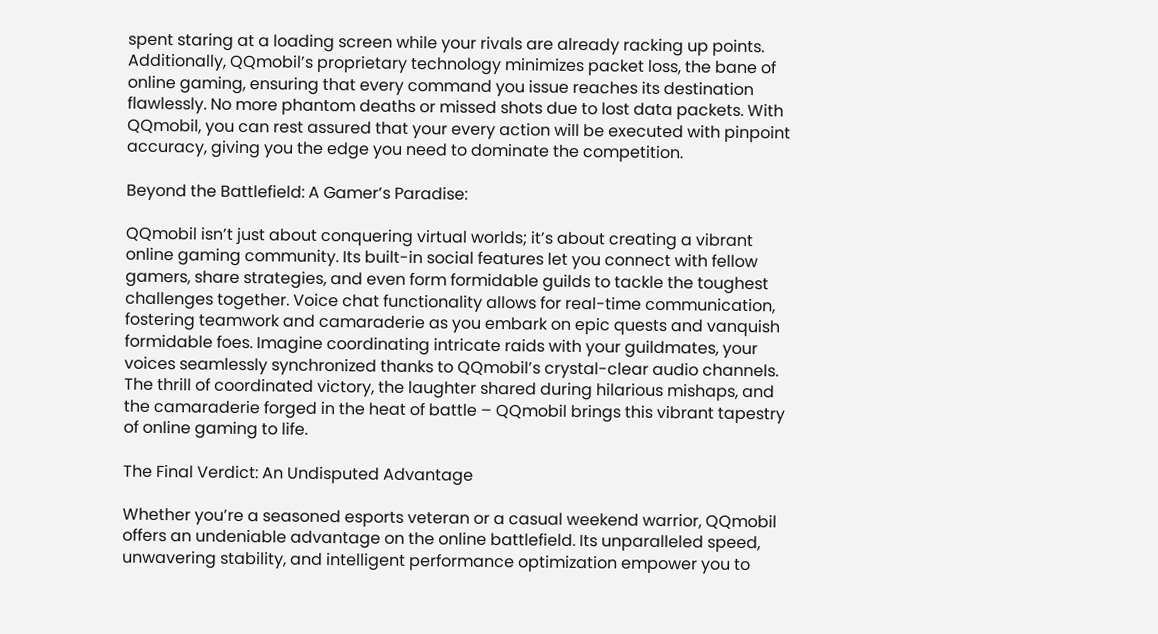spent staring at a loading screen while your rivals are already racking up points. Additionally, QQmobil’s proprietary technology minimizes packet loss, the bane of online gaming, ensuring that every command you issue reaches its destination flawlessly. No more phantom deaths or missed shots due to lost data packets. With QQmobil, you can rest assured that your every action will be executed with pinpoint accuracy, giving you the edge you need to dominate the competition.

Beyond the Battlefield: A Gamer’s Paradise:

QQmobil isn’t just about conquering virtual worlds; it’s about creating a vibrant online gaming community. Its built-in social features let you connect with fellow gamers, share strategies, and even form formidable guilds to tackle the toughest challenges together. Voice chat functionality allows for real-time communication, fostering teamwork and camaraderie as you embark on epic quests and vanquish formidable foes. Imagine coordinating intricate raids with your guildmates, your voices seamlessly synchronized thanks to QQmobil’s crystal-clear audio channels. The thrill of coordinated victory, the laughter shared during hilarious mishaps, and the camaraderie forged in the heat of battle – QQmobil brings this vibrant tapestry of online gaming to life.

The Final Verdict: An Undisputed Advantage

Whether you’re a seasoned esports veteran or a casual weekend warrior, QQmobil offers an undeniable advantage on the online battlefield. Its unparalleled speed, unwavering stability, and intelligent performance optimization empower you to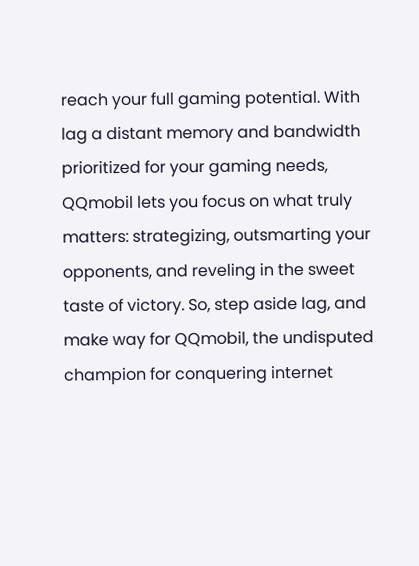reach your full gaming potential. With lag a distant memory and bandwidth prioritized for your gaming needs, QQmobil lets you focus on what truly matters: strategizing, outsmarting your opponents, and reveling in the sweet taste of victory. So, step aside lag, and make way for QQmobil, the undisputed champion for conquering internet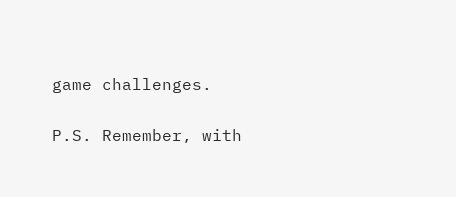game challenges.

P.S. Remember, with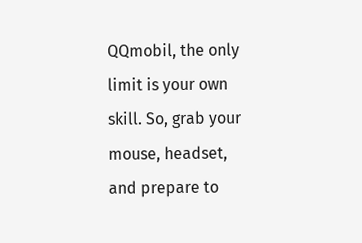QQmobil, the only limit is your own skill. So, grab your mouse, headset, and prepare to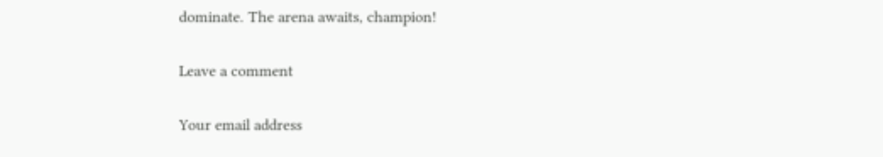dominate. The arena awaits, champion!

Leave a comment

Your email address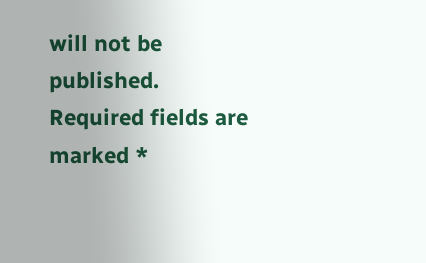will not be published. Required fields are marked *